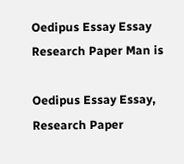Oedipus Essay Essay Research Paper Man is

Oedipus Essay Essay, Research Paper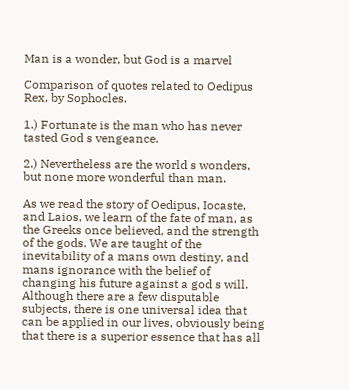Man is a wonder, but God is a marvel

Comparison of quotes related to Oedipus Rex, by Sophocles.

1.) Fortunate is the man who has never tasted God s vengeance.

2.) Nevertheless are the world s wonders, but none more wonderful than man.

As we read the story of Oedipus, Iocaste, and Laios, we learn of the fate of man, as the Greeks once believed, and the strength of the gods. We are taught of the inevitability of a mans own destiny, and mans ignorance with the belief of changing his future against a god s will. Although there are a few disputable subjects, there is one universal idea that can be applied in our lives, obviously being that there is a superior essence that has all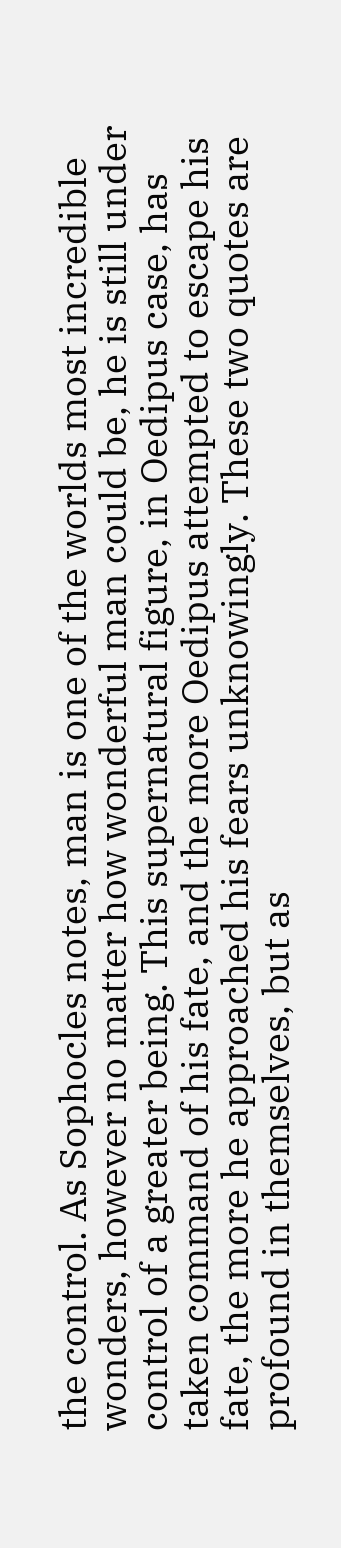the control. As Sophocles notes, man is one of the worlds most incredible wonders, however no matter how wonderful man could be, he is still under control of a greater being. This supernatural figure, in Oedipus case, has taken command of his fate, and the more Oedipus attempted to escape his fate, the more he approached his fears unknowingly. These two quotes are profound in themselves, but as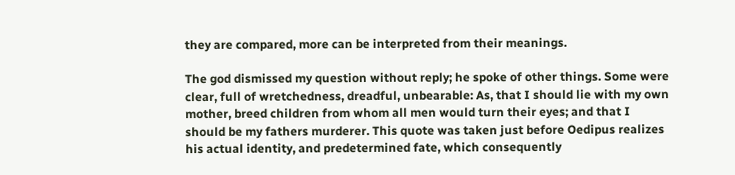they are compared, more can be interpreted from their meanings.

The god dismissed my question without reply; he spoke of other things. Some were clear, full of wretchedness, dreadful, unbearable: As, that I should lie with my own mother, breed children from whom all men would turn their eyes; and that I should be my fathers murderer. This quote was taken just before Oedipus realizes his actual identity, and predetermined fate, which consequently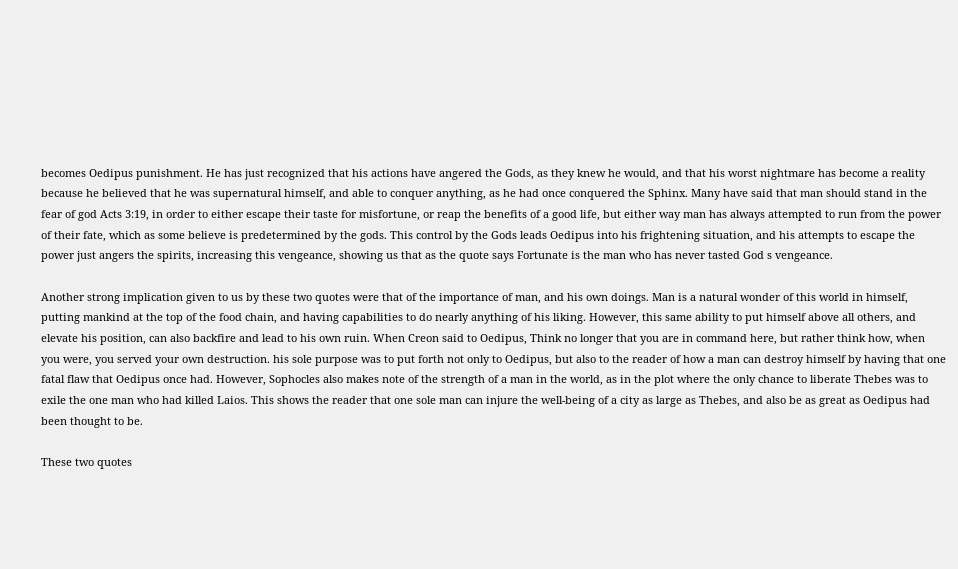becomes Oedipus punishment. He has just recognized that his actions have angered the Gods, as they knew he would, and that his worst nightmare has become a reality because he believed that he was supernatural himself, and able to conquer anything, as he had once conquered the Sphinx. Many have said that man should stand in the fear of god Acts 3:19, in order to either escape their taste for misfortune, or reap the benefits of a good life, but either way man has always attempted to run from the power of their fate, which as some believe is predetermined by the gods. This control by the Gods leads Oedipus into his frightening situation, and his attempts to escape the power just angers the spirits, increasing this vengeance, showing us that as the quote says Fortunate is the man who has never tasted God s vengeance.

Another strong implication given to us by these two quotes were that of the importance of man, and his own doings. Man is a natural wonder of this world in himself, putting mankind at the top of the food chain, and having capabilities to do nearly anything of his liking. However, this same ability to put himself above all others, and elevate his position, can also backfire and lead to his own ruin. When Creon said to Oedipus, Think no longer that you are in command here, but rather think how, when you were, you served your own destruction. his sole purpose was to put forth not only to Oedipus, but also to the reader of how a man can destroy himself by having that one fatal flaw that Oedipus once had. However, Sophocles also makes note of the strength of a man in the world, as in the plot where the only chance to liberate Thebes was to exile the one man who had killed Laios. This shows the reader that one sole man can injure the well-being of a city as large as Thebes, and also be as great as Oedipus had been thought to be.

These two quotes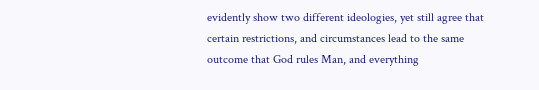evidently show two different ideologies, yet still agree that certain restrictions, and circumstances lead to the same outcome that God rules Man, and everything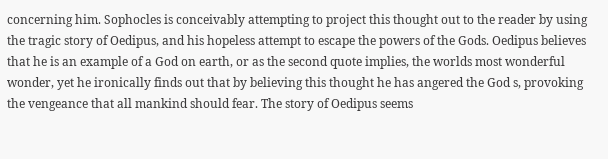concerning him. Sophocles is conceivably attempting to project this thought out to the reader by using the tragic story of Oedipus, and his hopeless attempt to escape the powers of the Gods. Oedipus believes that he is an example of a God on earth, or as the second quote implies, the worlds most wonderful wonder, yet he ironically finds out that by believing this thought he has angered the God s, provoking the vengeance that all mankind should fear. The story of Oedipus seems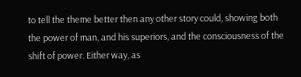to tell the theme better then any other story could, showing both the power of man, and his superiors, and the consciousness of the shift of power. Either way, as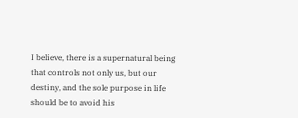I believe, there is a supernatural being that controls not only us, but our destiny, and the sole purpose in life should be to avoid his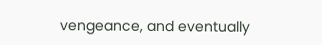vengeance, and eventually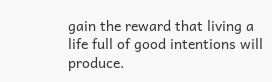gain the reward that living a life full of good intentions will produce.